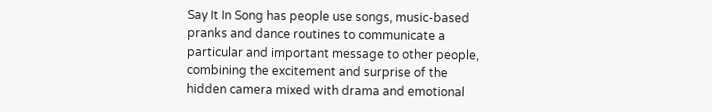Say It In Song has people use songs, music-based pranks and dance routines to communicate a particular and important message to other people, combining the excitement and surprise of the hidden camera mixed with drama and emotional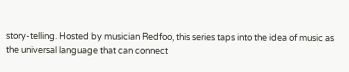story-telling. Hosted by musician Redfoo, this series taps into the idea of music as the universal language that can connect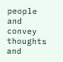people and convey thoughts and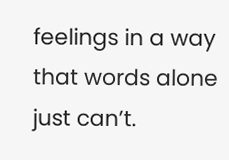feelings in a way that words alone just can’t.